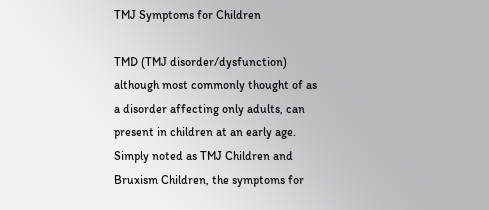TMJ Symptoms for Children

TMD (TMJ disorder/dysfunction) although most commonly thought of as a disorder affecting only adults, can present in children at an early age. Simply noted as TMJ Children and Bruxism Children, the symptoms for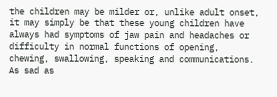the children may be milder or, unlike adult onset, it may simply be that these young children have always had symptoms of jaw pain and headaches or difficulty in normal functions of opening, chewing, swallowing, speaking and communications. As sad as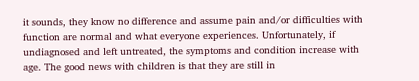it sounds, they know no difference and assume pain and/or difficulties with function are normal and what everyone experiences. Unfortunately, if undiagnosed and left untreated, the symptoms and condition increase with age. The good news with children is that they are still in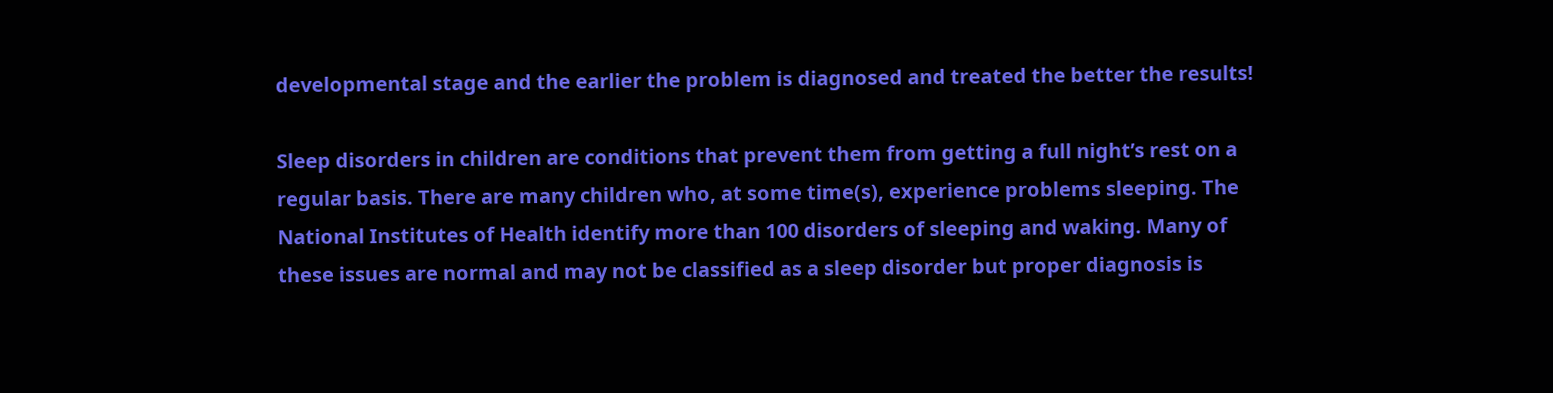developmental stage and the earlier the problem is diagnosed and treated the better the results!

Sleep disorders in children are conditions that prevent them from getting a full night’s rest on a regular basis. There are many children who, at some time(s), experience problems sleeping. The National Institutes of Health identify more than 100 disorders of sleeping and waking. Many of these issues are normal and may not be classified as a sleep disorder but proper diagnosis is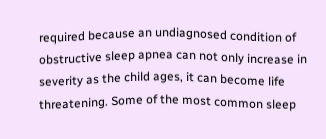required because an undiagnosed condition of obstructive sleep apnea can not only increase in severity as the child ages, it can become life threatening. Some of the most common sleep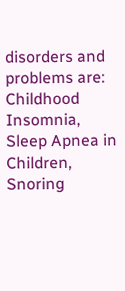disorders and problems are: Childhood Insomnia, Sleep Apnea in Children, Snoring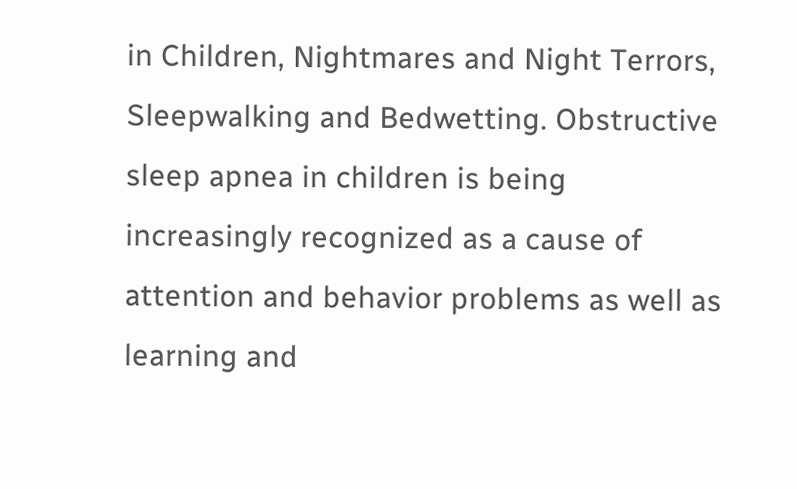in Children, Nightmares and Night Terrors, Sleepwalking and Bedwetting. Obstructive sleep apnea in children is being increasingly recognized as a cause of attention and behavior problems as well as learning and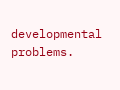developmental problems.